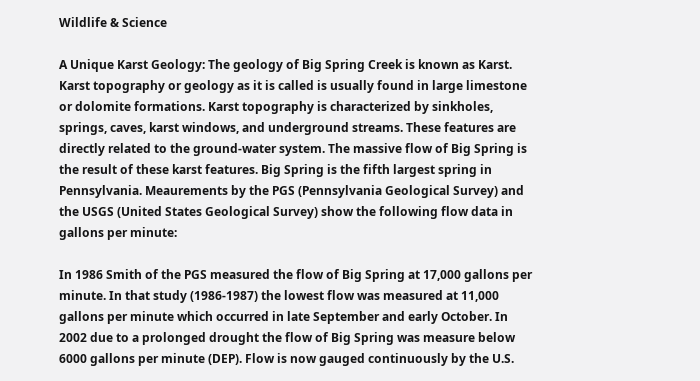Wildlife & Science

A Unique Karst Geology: The geology of Big Spring Creek is known as Karst. Karst topography or geology as it is called is usually found in large limestone or dolomite formations. Karst topography is characterized by sinkholes, springs, caves, karst windows, and underground streams. These features are directly related to the ground-water system. The massive flow of Big Spring is the result of these karst features. Big Spring is the fifth largest spring in Pennsylvania. Meaurements by the PGS (Pennsylvania Geological Survey) and the USGS (United States Geological Survey) show the following flow data in gallons per minute:

In 1986 Smith of the PGS measured the flow of Big Spring at 17,000 gallons per minute. In that study (1986-1987) the lowest flow was measured at 11,000 gallons per minute which occurred in late September and early October. In 2002 due to a prolonged drought the flow of Big Spring was measure below 6000 gallons per minute (DEP). Flow is now gauged continuously by the U.S.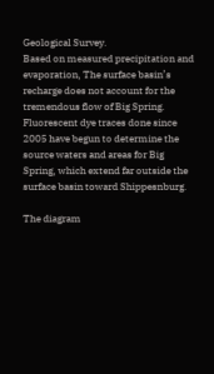Geological Survey.
Based on measured precipitation and evaporation, The surface basin’s recharge does not account for the tremendous flow of Big Spring. Fluorescent dye traces done since 2005 have begun to determine the source waters and areas for Big Spring, which extend far outside the surface basin toward Shippesnburg.

The diagram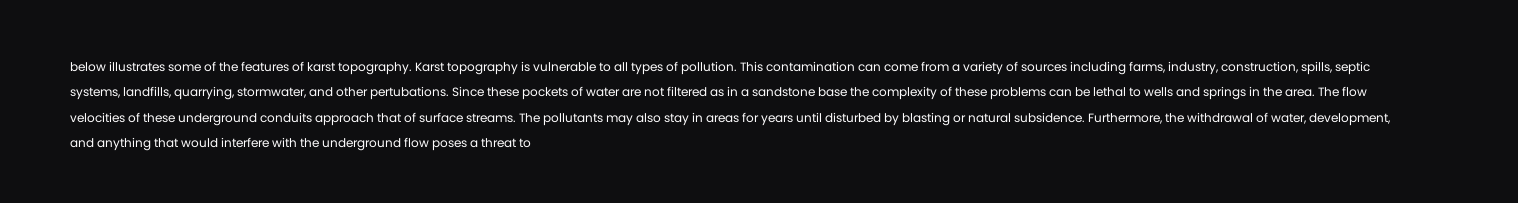below illustrates some of the features of karst topography. Karst topography is vulnerable to all types of pollution. This contamination can come from a variety of sources including farms, industry, construction, spills, septic systems, landfills, quarrying, stormwater, and other pertubations. Since these pockets of water are not filtered as in a sandstone base the complexity of these problems can be lethal to wells and springs in the area. The flow velocities of these underground conduits approach that of surface streams. The pollutants may also stay in areas for years until disturbed by blasting or natural subsidence. Furthermore, the withdrawal of water, development, and anything that would interfere with the underground flow poses a threat to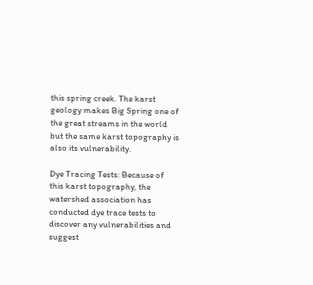this spring creek. The karst geology makes Big Spring one of the great streams in the world but the same karst topography is also its vulnerability.

Dye Tracing Tests: Because of this karst topography, the watershed association has conducted dye trace tests to discover any vulnerabilities and suggest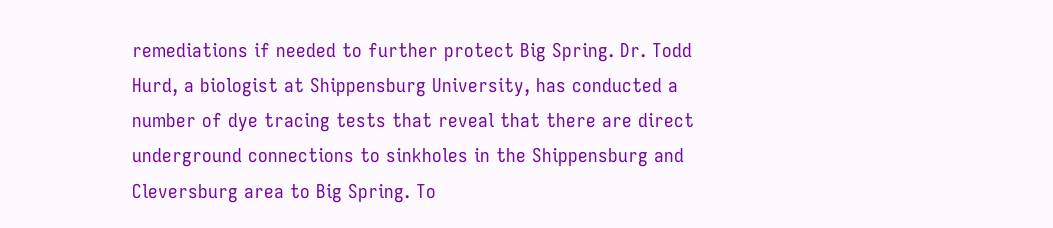remediations if needed to further protect Big Spring. Dr. Todd Hurd, a biologist at Shippensburg University, has conducted a number of dye tracing tests that reveal that there are direct underground connections to sinkholes in the Shippensburg and Cleversburg area to Big Spring. To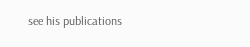see his publications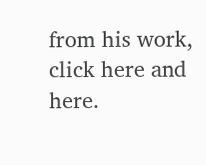from his work, click here and here.